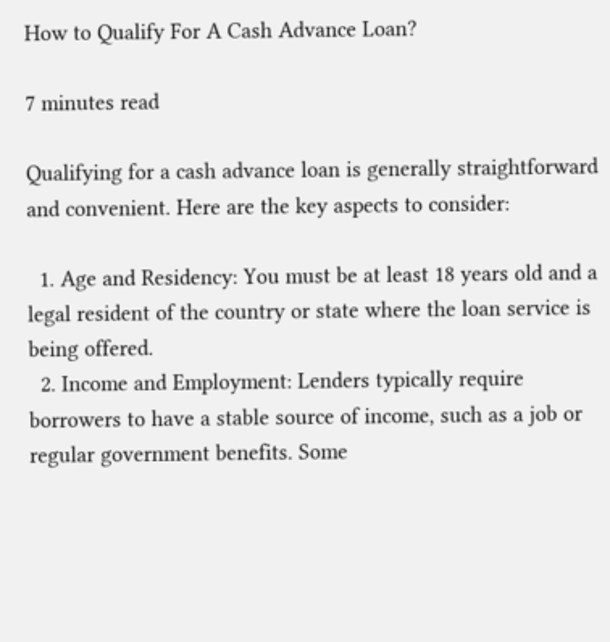How to Qualify For A Cash Advance Loan?

7 minutes read

Qualifying for a cash advance loan is generally straightforward and convenient. Here are the key aspects to consider:

  1. Age and Residency: You must be at least 18 years old and a legal resident of the country or state where the loan service is being offered.
  2. Income and Employment: Lenders typically require borrowers to have a stable source of income, such as a job or regular government benefits. Some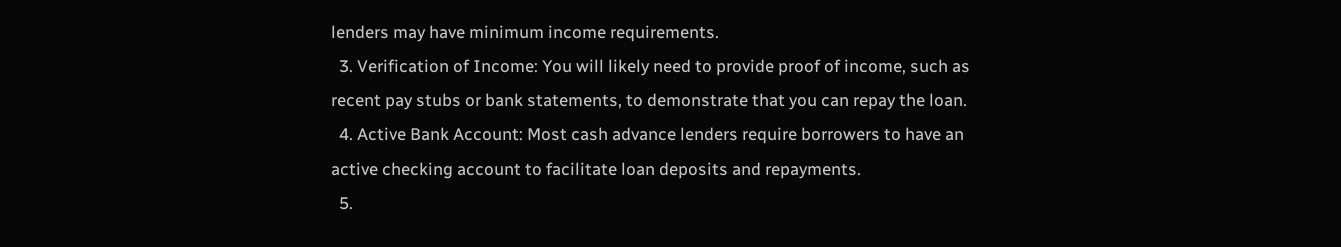lenders may have minimum income requirements.
  3. Verification of Income: You will likely need to provide proof of income, such as recent pay stubs or bank statements, to demonstrate that you can repay the loan.
  4. Active Bank Account: Most cash advance lenders require borrowers to have an active checking account to facilitate loan deposits and repayments.
  5.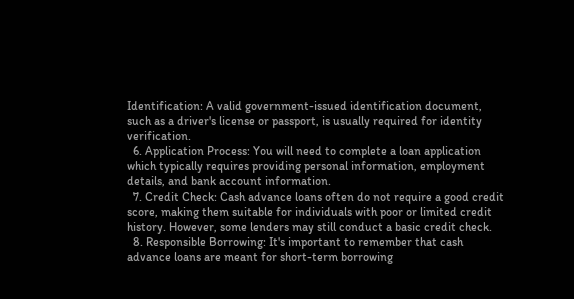Identification: A valid government-issued identification document, such as a driver's license or passport, is usually required for identity verification.
  6. Application Process: You will need to complete a loan application which typically requires providing personal information, employment details, and bank account information.
  7. Credit Check: Cash advance loans often do not require a good credit score, making them suitable for individuals with poor or limited credit history. However, some lenders may still conduct a basic credit check.
  8. Responsible Borrowing: It's important to remember that cash advance loans are meant for short-term borrowing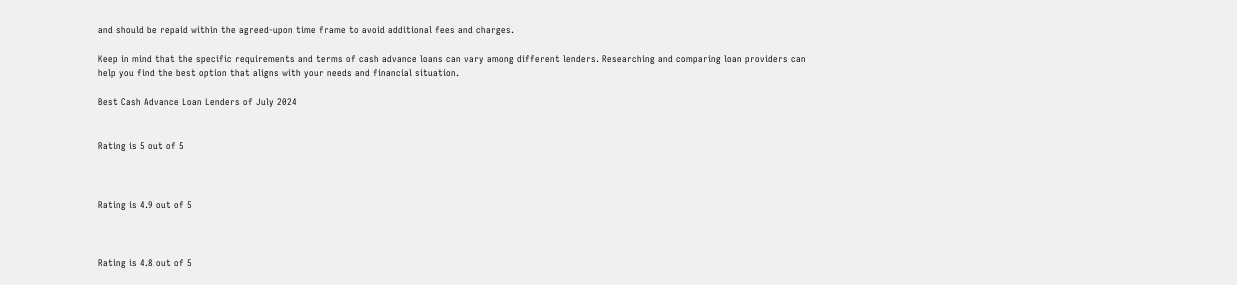and should be repaid within the agreed-upon time frame to avoid additional fees and charges.

Keep in mind that the specific requirements and terms of cash advance loans can vary among different lenders. Researching and comparing loan providers can help you find the best option that aligns with your needs and financial situation.

Best Cash Advance Loan Lenders of July 2024


Rating is 5 out of 5



Rating is 4.9 out of 5



Rating is 4.8 out of 5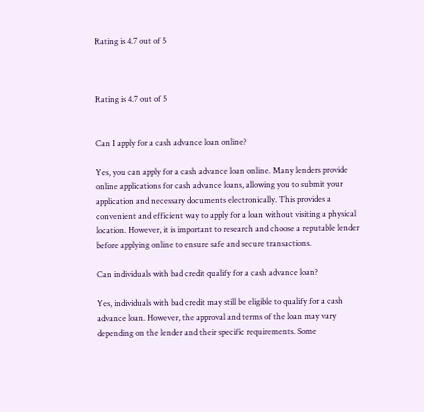Rating is 4.7 out of 5



Rating is 4.7 out of 5


Can I apply for a cash advance loan online?

Yes, you can apply for a cash advance loan online. Many lenders provide online applications for cash advance loans, allowing you to submit your application and necessary documents electronically. This provides a convenient and efficient way to apply for a loan without visiting a physical location. However, it is important to research and choose a reputable lender before applying online to ensure safe and secure transactions.

Can individuals with bad credit qualify for a cash advance loan?

Yes, individuals with bad credit may still be eligible to qualify for a cash advance loan. However, the approval and terms of the loan may vary depending on the lender and their specific requirements. Some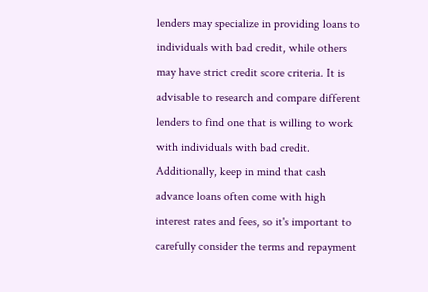lenders may specialize in providing loans to individuals with bad credit, while others may have strict credit score criteria. It is advisable to research and compare different lenders to find one that is willing to work with individuals with bad credit. Additionally, keep in mind that cash advance loans often come with high interest rates and fees, so it's important to carefully consider the terms and repayment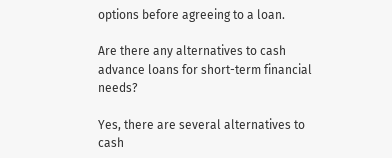options before agreeing to a loan.

Are there any alternatives to cash advance loans for short-term financial needs?

Yes, there are several alternatives to cash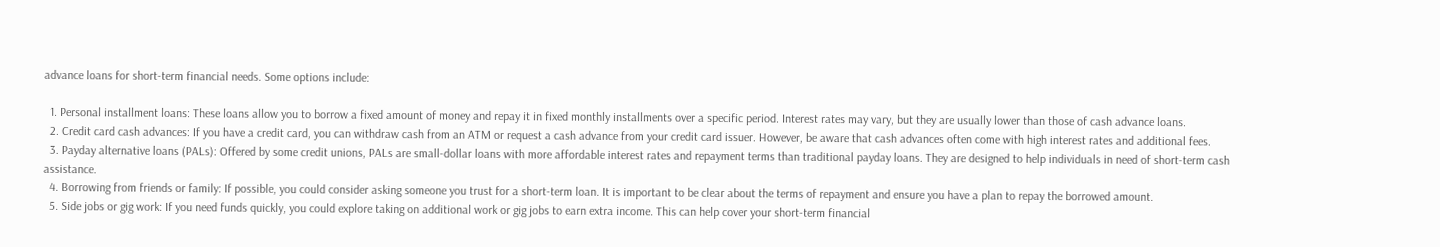advance loans for short-term financial needs. Some options include:

  1. Personal installment loans: These loans allow you to borrow a fixed amount of money and repay it in fixed monthly installments over a specific period. Interest rates may vary, but they are usually lower than those of cash advance loans.
  2. Credit card cash advances: If you have a credit card, you can withdraw cash from an ATM or request a cash advance from your credit card issuer. However, be aware that cash advances often come with high interest rates and additional fees.
  3. Payday alternative loans (PALs): Offered by some credit unions, PALs are small-dollar loans with more affordable interest rates and repayment terms than traditional payday loans. They are designed to help individuals in need of short-term cash assistance.
  4. Borrowing from friends or family: If possible, you could consider asking someone you trust for a short-term loan. It is important to be clear about the terms of repayment and ensure you have a plan to repay the borrowed amount.
  5. Side jobs or gig work: If you need funds quickly, you could explore taking on additional work or gig jobs to earn extra income. This can help cover your short-term financial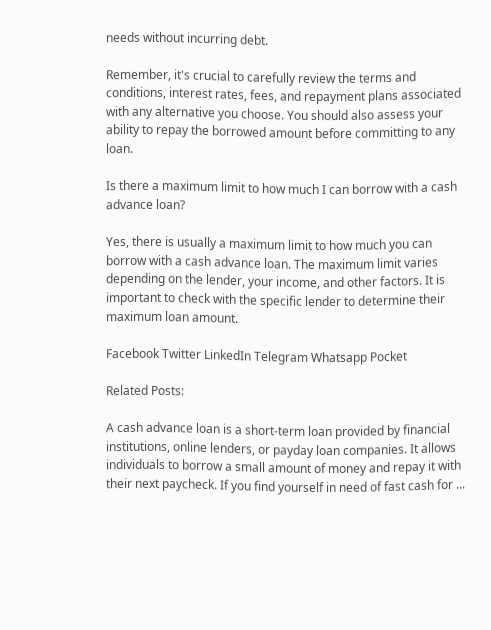needs without incurring debt.

Remember, it's crucial to carefully review the terms and conditions, interest rates, fees, and repayment plans associated with any alternative you choose. You should also assess your ability to repay the borrowed amount before committing to any loan.

Is there a maximum limit to how much I can borrow with a cash advance loan?

Yes, there is usually a maximum limit to how much you can borrow with a cash advance loan. The maximum limit varies depending on the lender, your income, and other factors. It is important to check with the specific lender to determine their maximum loan amount.

Facebook Twitter LinkedIn Telegram Whatsapp Pocket

Related Posts:

A cash advance loan is a short-term loan provided by financial institutions, online lenders, or payday loan companies. It allows individuals to borrow a small amount of money and repay it with their next paycheck. If you find yourself in need of fast cash for ...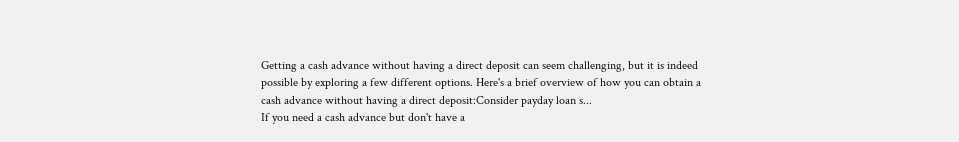Getting a cash advance without having a direct deposit can seem challenging, but it is indeed possible by exploring a few different options. Here's a brief overview of how you can obtain a cash advance without having a direct deposit:Consider payday loan s...
If you need a cash advance but don't have a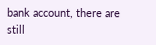bank account, there are still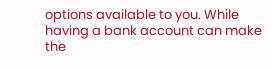options available to you. While having a bank account can make the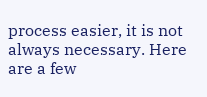process easier, it is not always necessary. Here are a few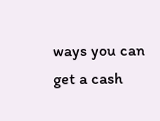ways you can get a cash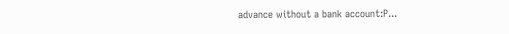advance without a bank account:P...